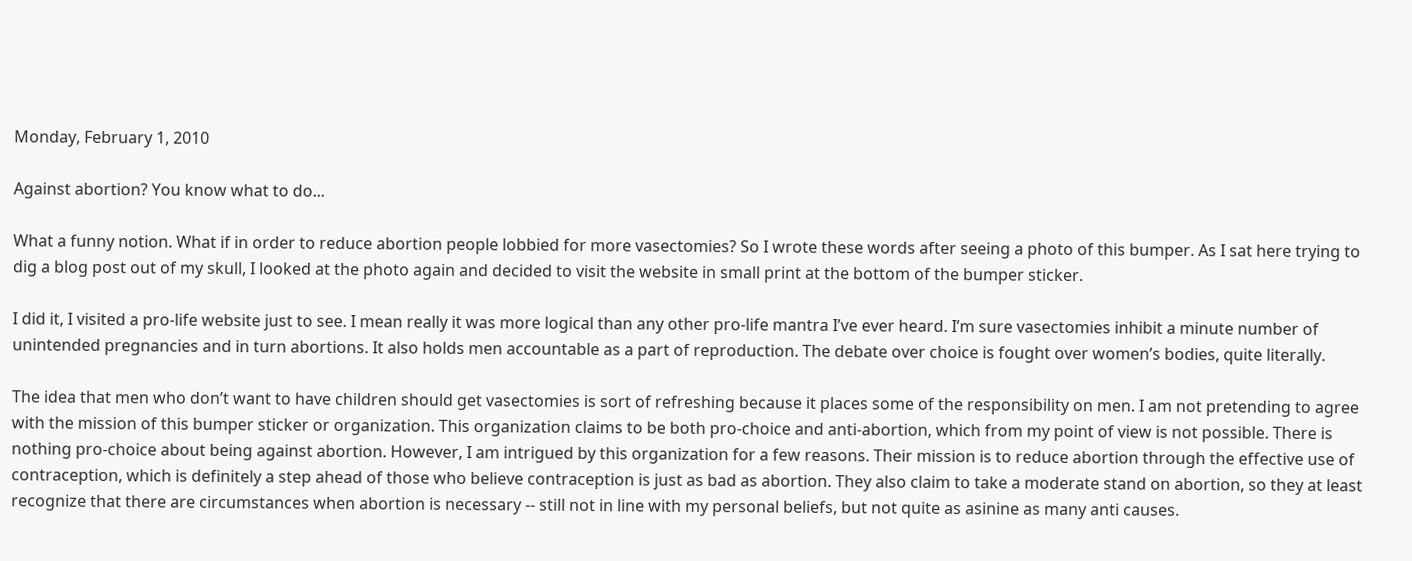Monday, February 1, 2010

Against abortion? You know what to do...

What a funny notion. What if in order to reduce abortion people lobbied for more vasectomies? So I wrote these words after seeing a photo of this bumper. As I sat here trying to dig a blog post out of my skull, I looked at the photo again and decided to visit the website in small print at the bottom of the bumper sticker.

I did it, I visited a pro-life website just to see. I mean really it was more logical than any other pro-life mantra I’ve ever heard. I’m sure vasectomies inhibit a minute number of unintended pregnancies and in turn abortions. It also holds men accountable as a part of reproduction. The debate over choice is fought over women’s bodies, quite literally.

The idea that men who don’t want to have children should get vasectomies is sort of refreshing because it places some of the responsibility on men. I am not pretending to agree with the mission of this bumper sticker or organization. This organization claims to be both pro-choice and anti-abortion, which from my point of view is not possible. There is nothing pro-choice about being against abortion. However, I am intrigued by this organization for a few reasons. Their mission is to reduce abortion through the effective use of contraception, which is definitely a step ahead of those who believe contraception is just as bad as abortion. They also claim to take a moderate stand on abortion, so they at least recognize that there are circumstances when abortion is necessary -- still not in line with my personal beliefs, but not quite as asinine as many anti causes.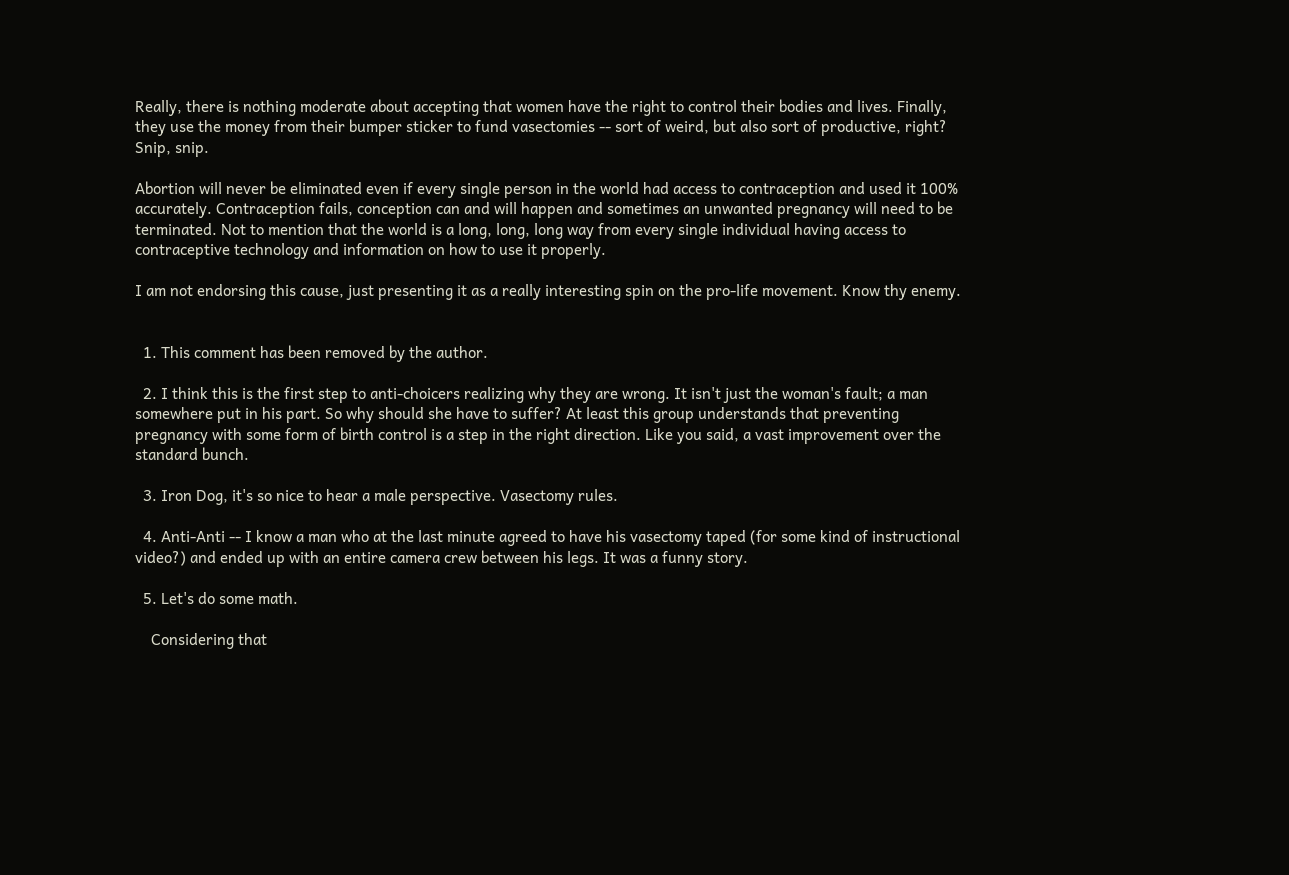Really, there is nothing moderate about accepting that women have the right to control their bodies and lives. Finally, they use the money from their bumper sticker to fund vasectomies -- sort of weird, but also sort of productive, right? Snip, snip.

Abortion will never be eliminated even if every single person in the world had access to contraception and used it 100% accurately. Contraception fails, conception can and will happen and sometimes an unwanted pregnancy will need to be terminated. Not to mention that the world is a long, long, long way from every single individual having access to contraceptive technology and information on how to use it properly.

I am not endorsing this cause, just presenting it as a really interesting spin on the pro-life movement. Know thy enemy.


  1. This comment has been removed by the author.

  2. I think this is the first step to anti-choicers realizing why they are wrong. It isn't just the woman's fault; a man somewhere put in his part. So why should she have to suffer? At least this group understands that preventing pregnancy with some form of birth control is a step in the right direction. Like you said, a vast improvement over the standard bunch.

  3. Iron Dog, it's so nice to hear a male perspective. Vasectomy rules.

  4. Anti-Anti -- I know a man who at the last minute agreed to have his vasectomy taped (for some kind of instructional video?) and ended up with an entire camera crew between his legs. It was a funny story.

  5. Let's do some math.

    Considering that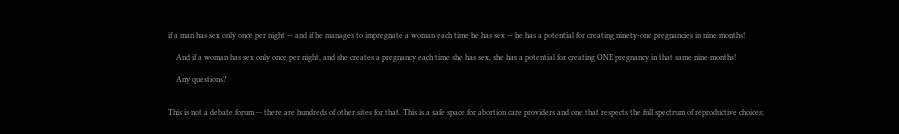if a man has sex only once per night -- and if he manages to impregnate a woman each time he has sex -- he has a potential for creating ninety-one pregnancies in nine months!

    And if a woman has sex only once per night, and she creates a pregnancy each time she has sex, she has a potential for creating ONE pregnancy in that same nine months!

    Any questions?


This is not a debate forum -- there are hundreds of other sites for that. This is a safe space for abortion care providers and one that respects the full spectrum of reproductive choices;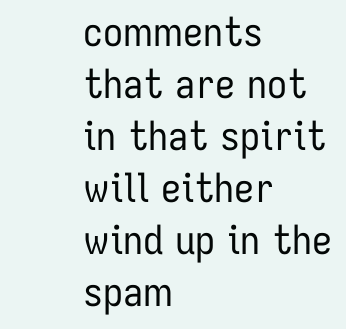comments that are not in that spirit will either wind up in the spam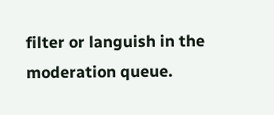filter or languish in the moderation queue.